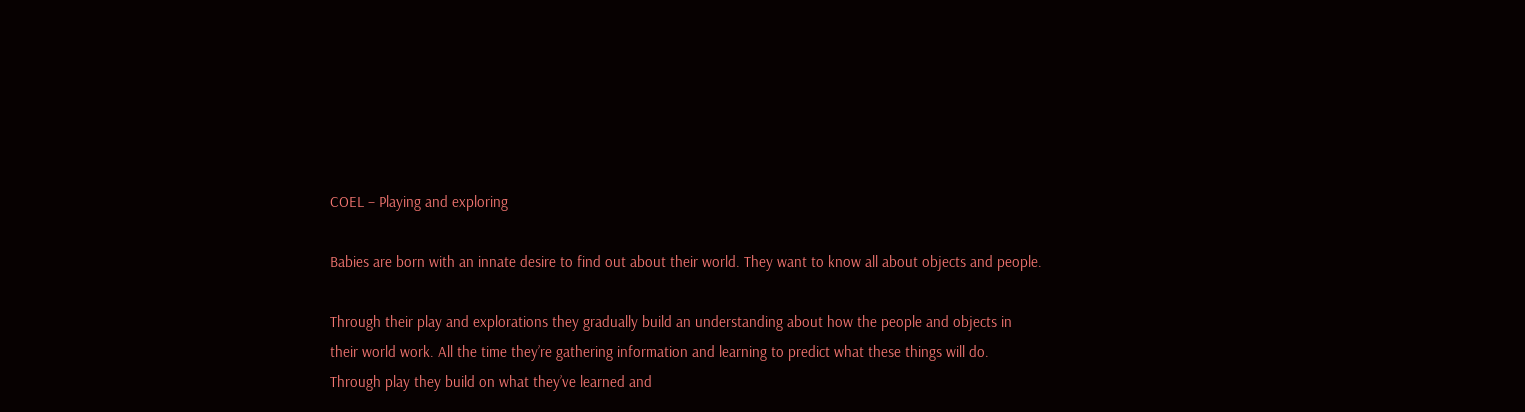COEL – Playing and exploring

Babies are born with an innate desire to find out about their world. They want to know all about objects and people.

Through their play and explorations they gradually build an understanding about how the people and objects in their world work. All the time they’re gathering information and learning to predict what these things will do. Through play they build on what they’ve learned and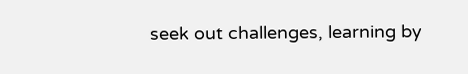seek out challenges, learning by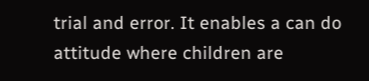trial and error. It enables a can do attitude where children are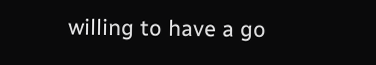willing to have a go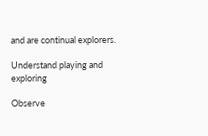and are continual explorers.

Understand playing and exploring

Observe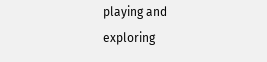playing and exploring